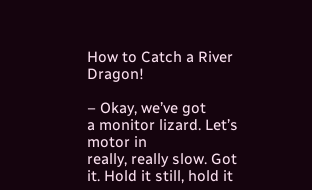How to Catch a River Dragon!

– Okay, we’ve got
a monitor lizard. Let’s motor in
really, really slow. Got it. Hold it still, hold it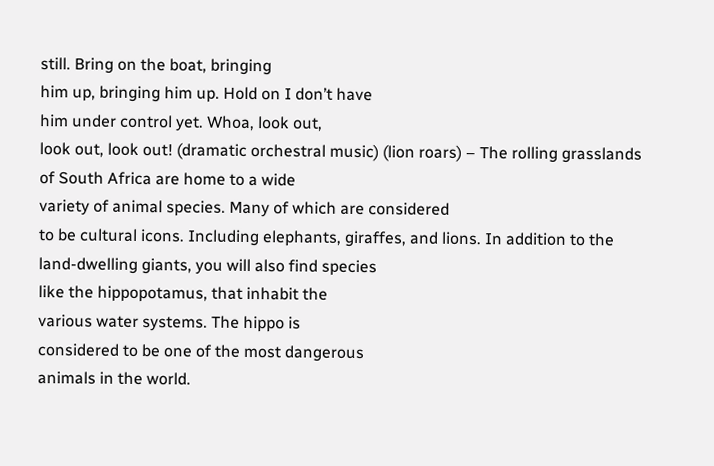still. Bring on the boat, bringing
him up, bringing him up. Hold on I don’t have
him under control yet. Whoa, look out,
look out, look out! (dramatic orchestral music) (lion roars) – The rolling grasslands
of South Africa are home to a wide
variety of animal species. Many of which are considered
to be cultural icons. Including elephants, giraffes, and lions. In addition to the
land-dwelling giants, you will also find species
like the hippopotamus, that inhabit the
various water systems. The hippo is
considered to be one of the most dangerous
animals in the world.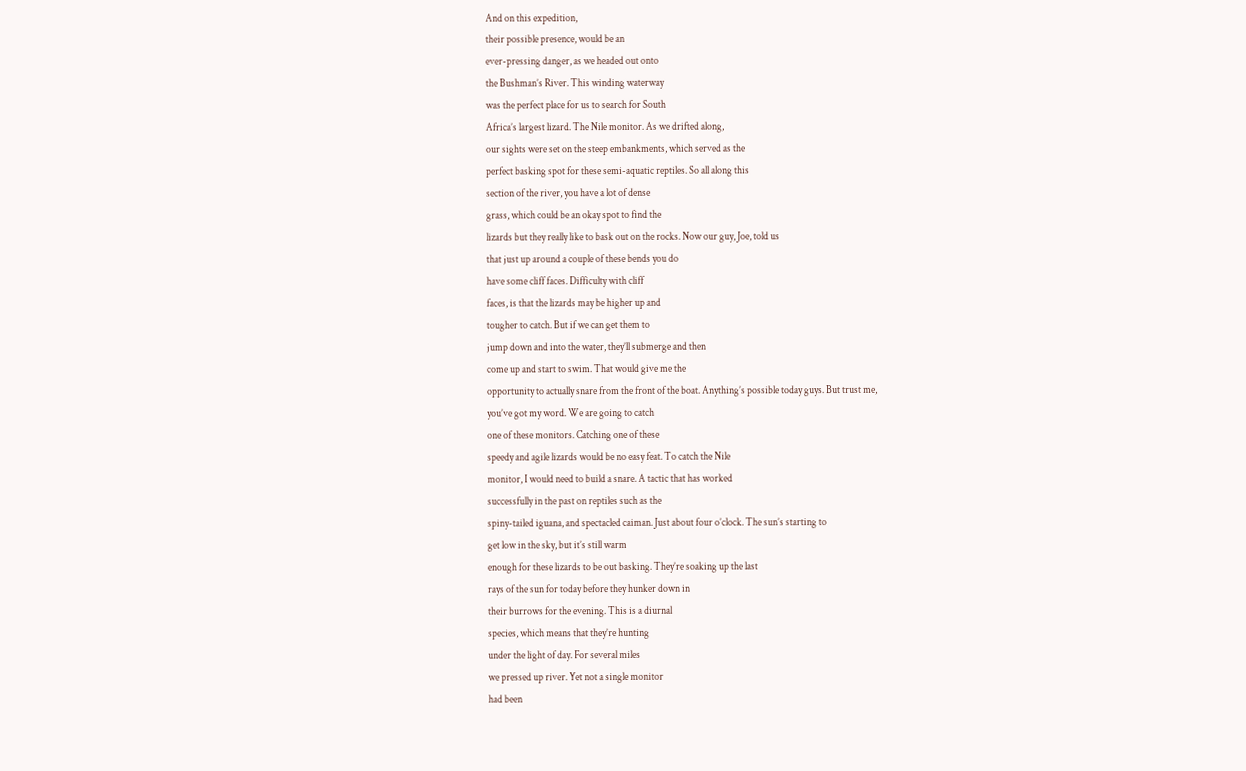And on this expedition,
their possible presence, would be an
ever-pressing danger, as we headed out onto
the Bushman’s River. This winding waterway
was the perfect place for us to search for South
Africa’s largest lizard. The Nile monitor. As we drifted along,
our sights were set on the steep embankments, which served as the
perfect basking spot for these semi-aquatic reptiles. So all along this
section of the river, you have a lot of dense
grass, which could be an okay spot to find the
lizards but they really like to bask out on the rocks. Now our guy, Joe, told us
that just up around a couple of these bends you do
have some cliff faces. Difficulty with cliff
faces, is that the lizards may be higher up and
tougher to catch. But if we can get them to
jump down and into the water, they’ll submerge and then
come up and start to swim. That would give me the
opportunity to actually snare from the front of the boat. Anything’s possible today guys. But trust me,
you’ve got my word. We are going to catch
one of these monitors. Catching one of these
speedy and agile lizards would be no easy feat. To catch the Nile
monitor, I would need to build a snare. A tactic that has worked
successfully in the past on reptiles such as the
spiny-tailed iguana, and spectacled caiman. Just about four o’clock. The sun’s starting to
get low in the sky, but it’s still warm
enough for these lizards to be out basking. They’re soaking up the last
rays of the sun for today before they hunker down in
their burrows for the evening. This is a diurnal
species, which means that they’re hunting
under the light of day. For several miles
we pressed up river. Yet not a single monitor
had been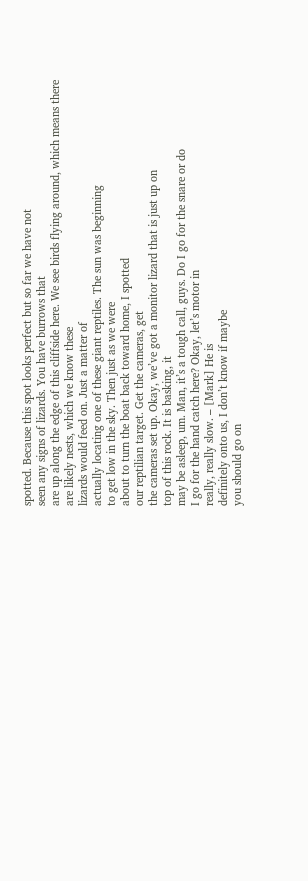spotted. Because this spot looks perfect but so far we have not
seen any signs of lizards. You have burrows that
are up along the edge of this cliffside here. We see birds flying around, which means there
are likely nests, which we know these
lizards would feed on. Just a matter of
actually locating one of these giant reptiles. The sun was beginning
to get low in the sky. Then just as we were
about to turn the boat back toward home, I spotted
our reptilian target. Get the cameras, get
the cameras set up. Okay, we’ve got a monitor lizard that is just up on
top of this rock. It is basking, it
may be asleep, um. Man, it’s a tough call, guys. Do I go for the snare or do
I go for the hand catch here? Okay, let’s motor in
really, really slow. – [Mark] He is
definitely onto us, I don’t know if maybe
you should go on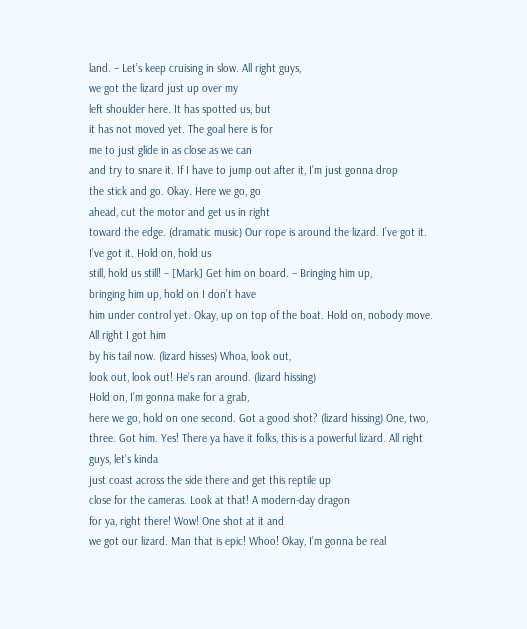land. – Let’s keep cruising in slow. All right guys,
we got the lizard just up over my
left shoulder here. It has spotted us, but
it has not moved yet. The goal here is for
me to just glide in as close as we can
and try to snare it. If I have to jump out after it, I’m just gonna drop
the stick and go. Okay. Here we go, go
ahead, cut the motor and get us in right
toward the edge. (dramatic music) Our rope is around the lizard. I’ve got it. I’ve got it. Hold on, hold us
still, hold us still! – [Mark] Get him on board. – Bringing him up,
bringing him up, hold on I don’t have
him under control yet. Okay, up on top of the boat. Hold on, nobody move. All right I got him
by his tail now. (lizard hisses) Whoa, look out,
look out, look out! He’s ran around. (lizard hissing)
Hold on, I’m gonna make for a grab,
here we go, hold on one second. Got a good shot? (lizard hissing) One, two, three. Got him. Yes! There ya have it folks, this is a powerful lizard. All right guys, let’s kinda
just coast across the side there and get this reptile up
close for the cameras. Look at that! A modern-day dragon
for ya, right there! Wow! One shot at it and
we got our lizard. Man that is epic! Whoo! Okay, I’m gonna be real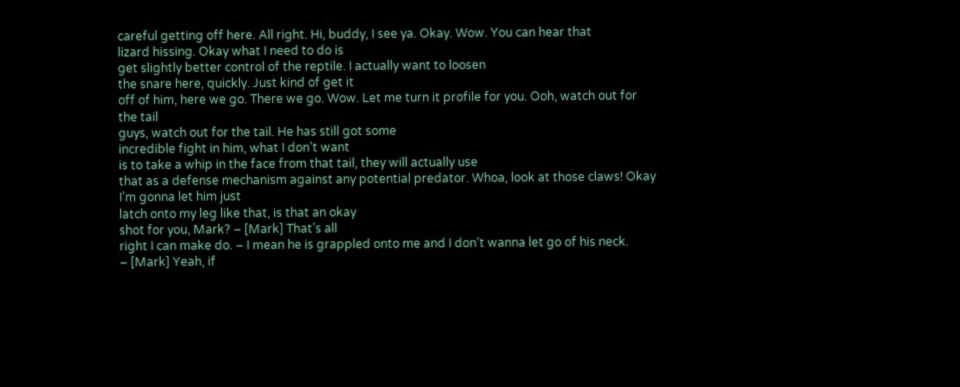careful getting off here. All right. Hi, buddy, I see ya. Okay. Wow. You can hear that
lizard hissing. Okay what I need to do is
get slightly better control of the reptile. I actually want to loosen
the snare here, quickly. Just kind of get it
off of him, here we go. There we go. Wow. Let me turn it profile for you. Ooh, watch out for the tail
guys, watch out for the tail. He has still got some
incredible fight in him, what I don’t want
is to take a whip in the face from that tail, they will actually use
that as a defense mechanism against any potential predator. Whoa, look at those claws! Okay I’m gonna let him just
latch onto my leg like that, is that an okay
shot for you, Mark? – [Mark] That’s all
right I can make do. – I mean he is grappled onto me and I don’t wanna let go of his neck.
– [Mark] Yeah, if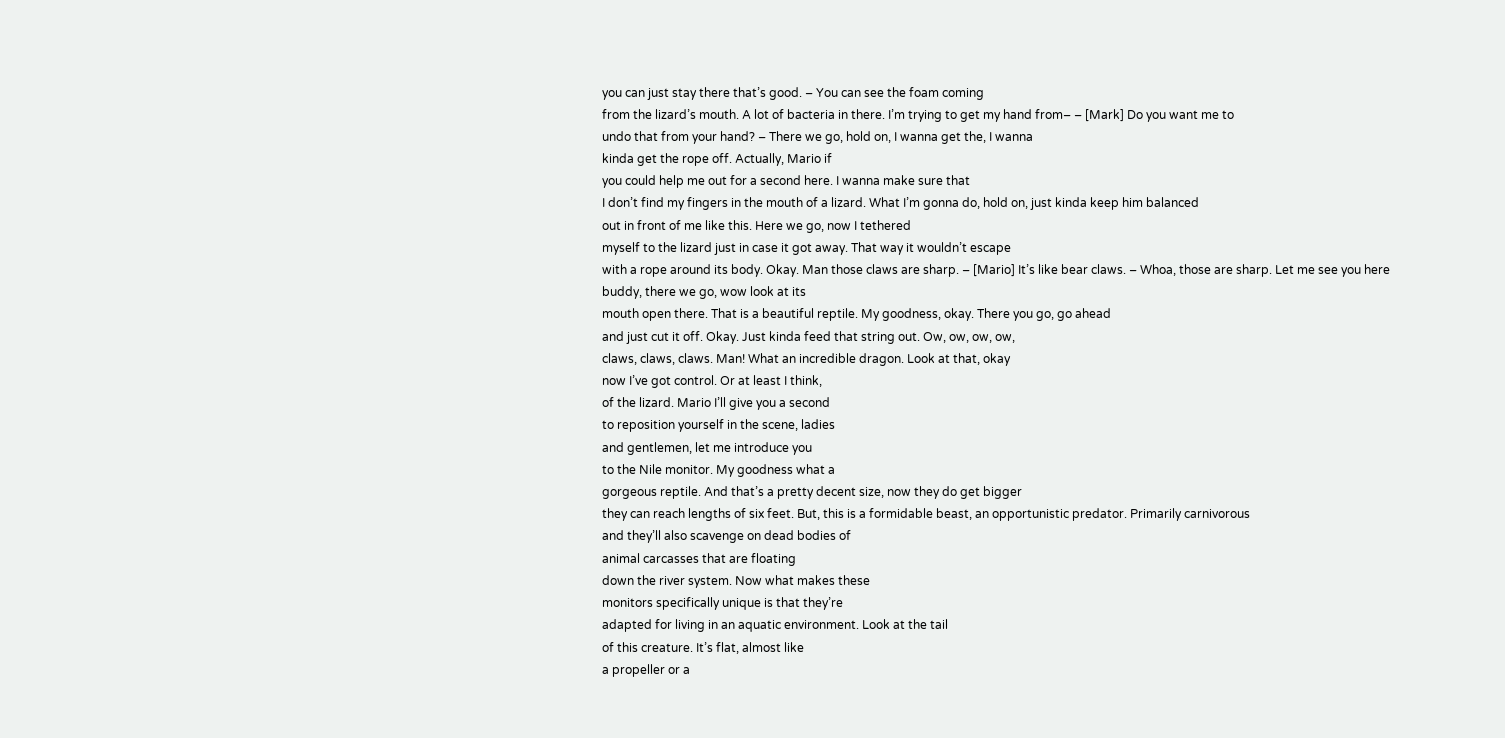you can just stay there that’s good. – You can see the foam coming
from the lizard’s mouth. A lot of bacteria in there. I’m trying to get my hand from– – [Mark] Do you want me to
undo that from your hand? – There we go, hold on, I wanna get the, I wanna
kinda get the rope off. Actually, Mario if
you could help me out for a second here. I wanna make sure that
I don’t find my fingers in the mouth of a lizard. What I’m gonna do, hold on, just kinda keep him balanced
out in front of me like this. Here we go, now I tethered
myself to the lizard just in case it got away. That way it wouldn’t escape
with a rope around its body. Okay. Man those claws are sharp. – [Mario] It’s like bear claws. – Whoa, those are sharp. Let me see you here
buddy, there we go, wow look at its
mouth open there. That is a beautiful reptile. My goodness, okay. There you go, go ahead
and just cut it off. Okay. Just kinda feed that string out. Ow, ow, ow, ow,
claws, claws, claws. Man! What an incredible dragon. Look at that, okay
now I’ve got control. Or at least I think,
of the lizard. Mario I’ll give you a second
to reposition yourself in the scene, ladies
and gentlemen, let me introduce you
to the Nile monitor. My goodness what a
gorgeous reptile. And that’s a pretty decent size, now they do get bigger
they can reach lengths of six feet. But, this is a formidable beast, an opportunistic predator. Primarily carnivorous
and they’ll also scavenge on dead bodies of
animal carcasses that are floating
down the river system. Now what makes these
monitors specifically unique is that they’re
adapted for living in an aquatic environment. Look at the tail
of this creature. It’s flat, almost like
a propeller or a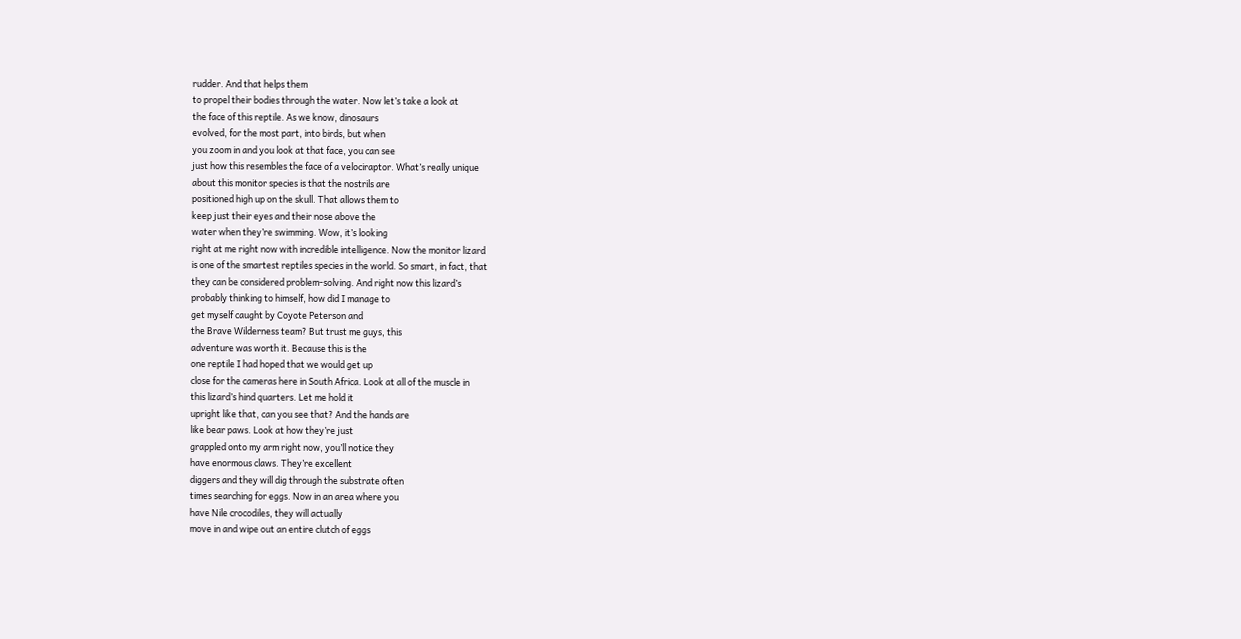rudder. And that helps them
to propel their bodies through the water. Now let’s take a look at
the face of this reptile. As we know, dinosaurs
evolved, for the most part, into birds, but when
you zoom in and you look at that face, you can see
just how this resembles the face of a velociraptor. What’s really unique
about this monitor species is that the nostrils are
positioned high up on the skull. That allows them to
keep just their eyes and their nose above the
water when they’re swimming. Wow, it’s looking
right at me right now with incredible intelligence. Now the monitor lizard
is one of the smartest reptiles species in the world. So smart, in fact, that
they can be considered problem-solving. And right now this lizard’s
probably thinking to himself, how did I manage to
get myself caught by Coyote Peterson and
the Brave Wilderness team? But trust me guys, this
adventure was worth it. Because this is the
one reptile I had hoped that we would get up
close for the cameras here in South Africa. Look at all of the muscle in
this lizard’s hind quarters. Let me hold it
upright like that, can you see that? And the hands are
like bear paws. Look at how they’re just
grappled onto my arm right now, you’ll notice they
have enormous claws. They’re excellent
diggers and they will dig through the substrate often
times searching for eggs. Now in an area where you
have Nile crocodiles, they will actually
move in and wipe out an entire clutch of eggs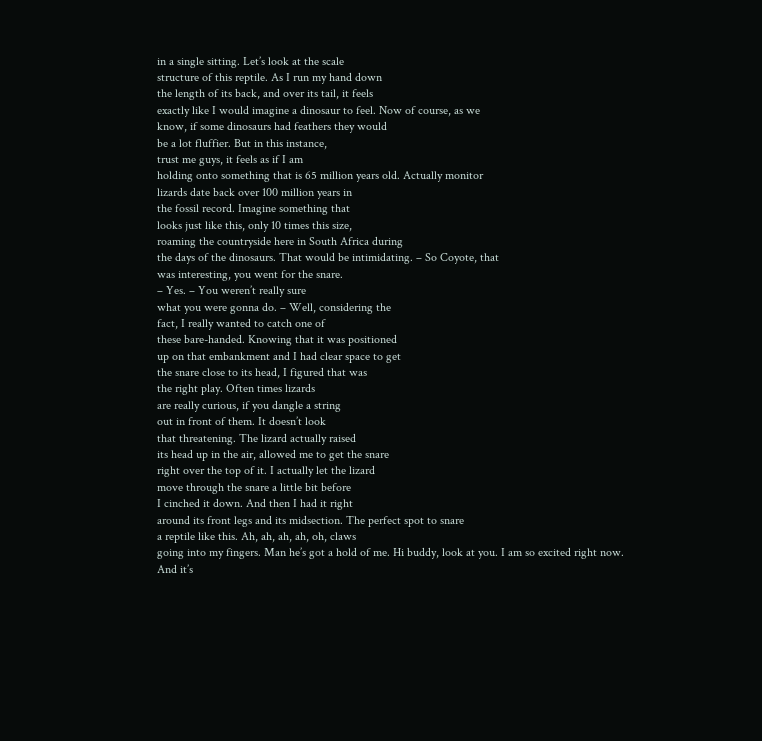in a single sitting. Let’s look at the scale
structure of this reptile. As I run my hand down
the length of its back, and over its tail, it feels
exactly like I would imagine a dinosaur to feel. Now of course, as we
know, if some dinosaurs had feathers they would
be a lot fluffier. But in this instance,
trust me guys, it feels as if I am
holding onto something that is 65 million years old. Actually monitor
lizards date back over 100 million years in
the fossil record. Imagine something that
looks just like this, only 10 times this size,
roaming the countryside here in South Africa during
the days of the dinosaurs. That would be intimidating. – So Coyote, that
was interesting, you went for the snare.
– Yes. – You weren’t really sure
what you were gonna do. – Well, considering the
fact, I really wanted to catch one of
these bare-handed. Knowing that it was positioned
up on that embankment and I had clear space to get
the snare close to its head, I figured that was
the right play. Often times lizards
are really curious, if you dangle a string
out in front of them. It doesn’t look
that threatening. The lizard actually raised
its head up in the air, allowed me to get the snare
right over the top of it. I actually let the lizard
move through the snare a little bit before
I cinched it down. And then I had it right
around its front legs and its midsection. The perfect spot to snare
a reptile like this. Ah, ah, ah, ah, oh, claws
going into my fingers. Man he’s got a hold of me. Hi buddy, look at you. I am so excited right now. And it’s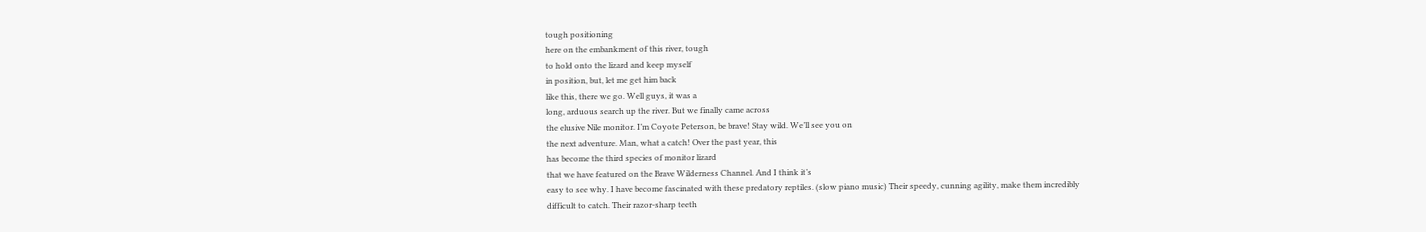tough positioning
here on the embankment of this river, tough
to hold onto the lizard and keep myself
in position, but, let me get him back
like this, there we go. Well guys, it was a
long, arduous search up the river. But we finally came across
the elusive Nile monitor. I’m Coyote Peterson, be brave! Stay wild. We’ll see you on
the next adventure. Man, what a catch! Over the past year, this
has become the third species of monitor lizard
that we have featured on the Brave Wilderness Channel. And I think it’s
easy to see why. I have become fascinated with these predatory reptiles. (slow piano music) Their speedy, cunning agility, make them incredibly
difficult to catch. Their razor-sharp teeth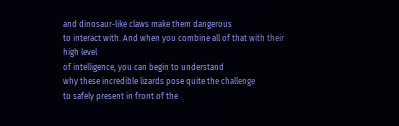and dinosaur-like claws make them dangerous
to interact with. And when you combine all of that with their high level
of intelligence, you can begin to understand
why these incredible lizards pose quite the challenge
to safely present in front of the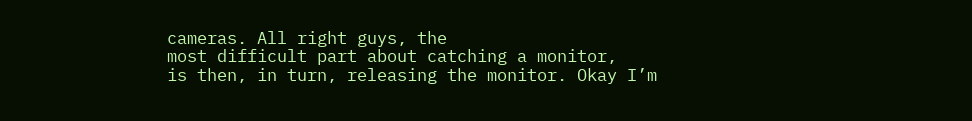cameras. All right guys, the
most difficult part about catching a monitor,
is then, in turn, releasing the monitor. Okay I’m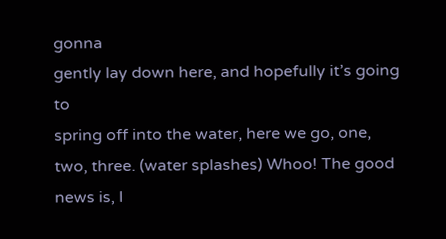gonna
gently lay down here, and hopefully it’s going to
spring off into the water, here we go, one, two, three. (water splashes) Whoo! The good news is, I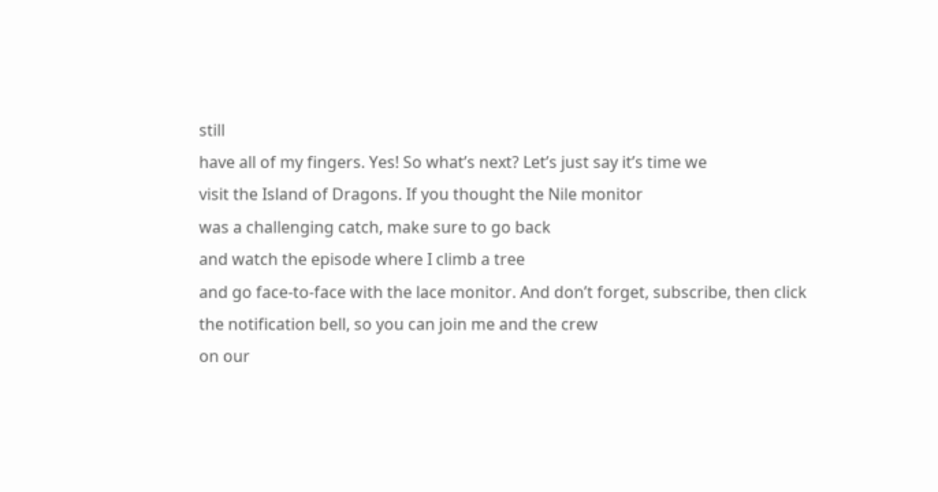still
have all of my fingers. Yes! So what’s next? Let’s just say it’s time we
visit the Island of Dragons. If you thought the Nile monitor
was a challenging catch, make sure to go back
and watch the episode where I climb a tree
and go face-to-face with the lace monitor. And don’t forget, subscribe, then click
the notification bell, so you can join me and the crew
on our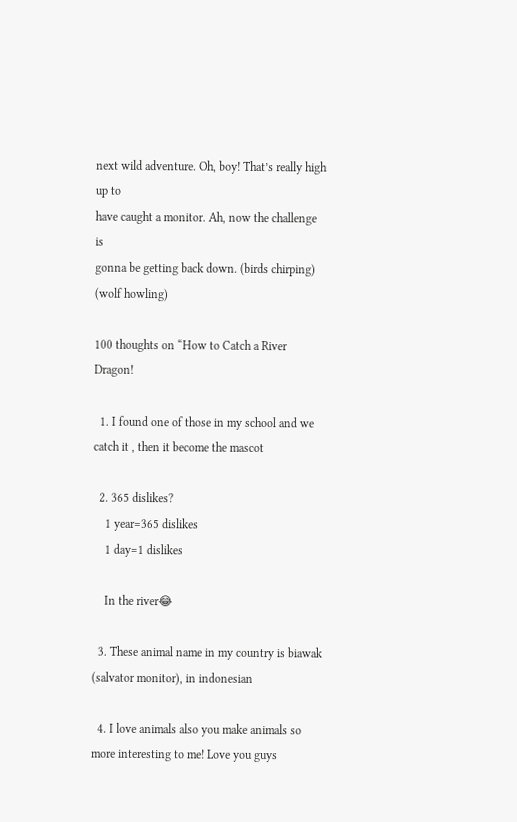next wild adventure. Oh, boy! That’s really high up to
have caught a monitor. Ah, now the challenge is
gonna be getting back down. (birds chirping)
(wolf howling)

100 thoughts on “How to Catch a River Dragon!

  1. I found one of those in my school and we catch it , then it become the mascot

  2. 365 dislikes?
    1 year=365 dislikes
    1 day=1 dislikes

    In the river😂

  3. These animal name in my country is biawak (salvator monitor), in indonesian

  4. I love animals also you make animals so more interesting to me! Love you guys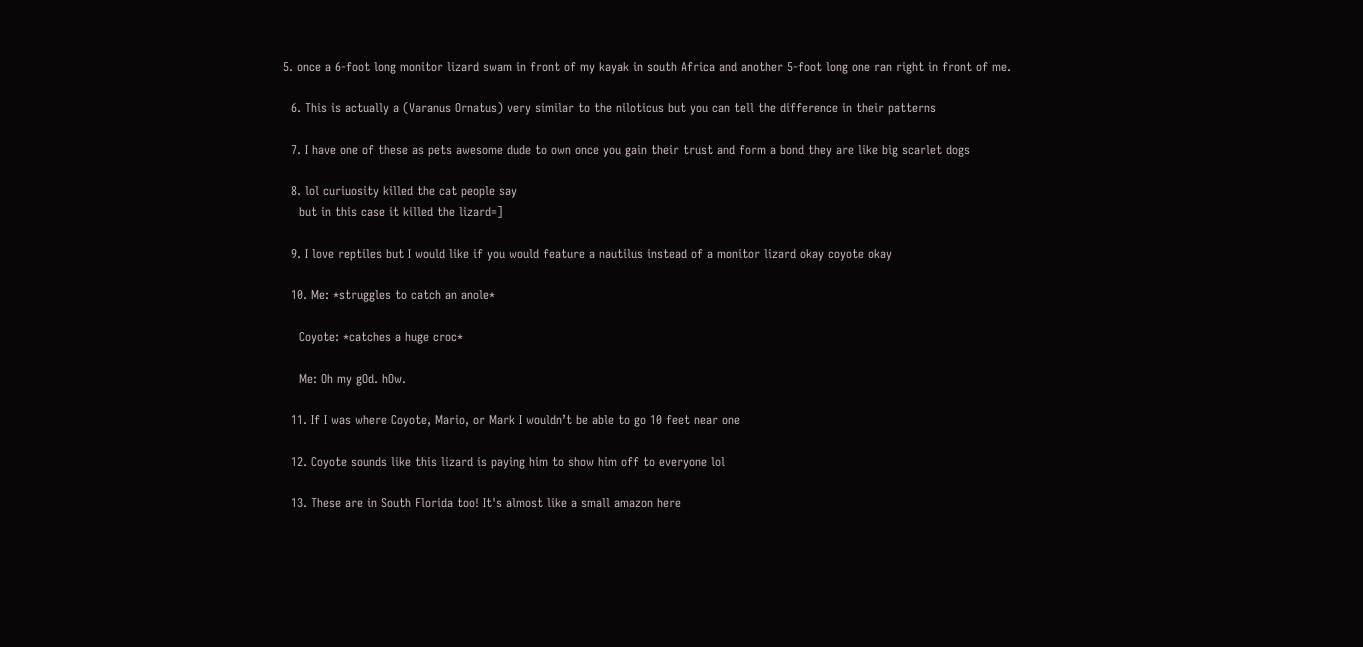5. once a 6-foot long monitor lizard swam in front of my kayak in south Africa and another 5-foot long one ran right in front of me.

  6. This is actually a (Varanus Ornatus) very similar to the niloticus but you can tell the difference in their patterns

  7. I have one of these as pets awesome dude to own once you gain their trust and form a bond they are like big scarlet dogs

  8. lol curiuosity killed the cat people say
    but in this case it killed the lizard=]

  9. I love reptiles but I would like if you would feature a nautilus instead of a monitor lizard okay coyote okay

  10. Me: *struggles to catch an anole*

    Coyote: *catches a huge croc*

    Me: Oh my gOd. hOw.

  11. If I was where Coyote, Mario, or Mark I wouldn’t be able to go 10 feet near one

  12. Coyote sounds like this lizard is paying him to show him off to everyone lol

  13. These are in South Florida too! It's almost like a small amazon here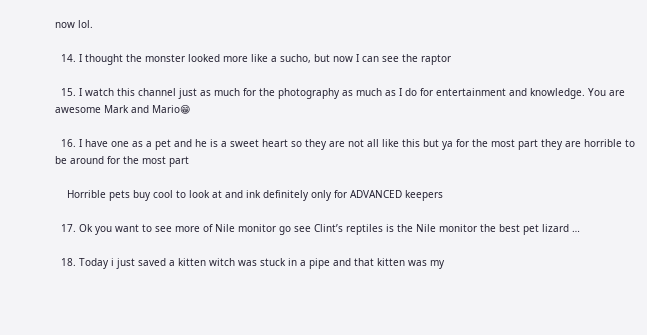now lol.

  14. I thought the monster looked more like a sucho, but now I can see the raptor

  15. I watch this channel just as much for the photography as much as I do for entertainment and knowledge. You are awesome Mark and Mario😁

  16. I have one as a pet and he is a sweet heart so they are not all like this but ya for the most part they are horrible to be around for the most part

    Horrible pets buy cool to look at and ink definitely only for ADVANCED keepers

  17. Ok you want to see more of Nile monitor go see Clint’s reptiles is the Nile monitor the best pet lizard …

  18. Today i just saved a kitten witch was stuck in a pipe and that kitten was my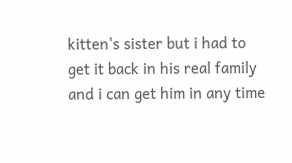kitten's sister but i had to get it back in his real family and i can get him in any time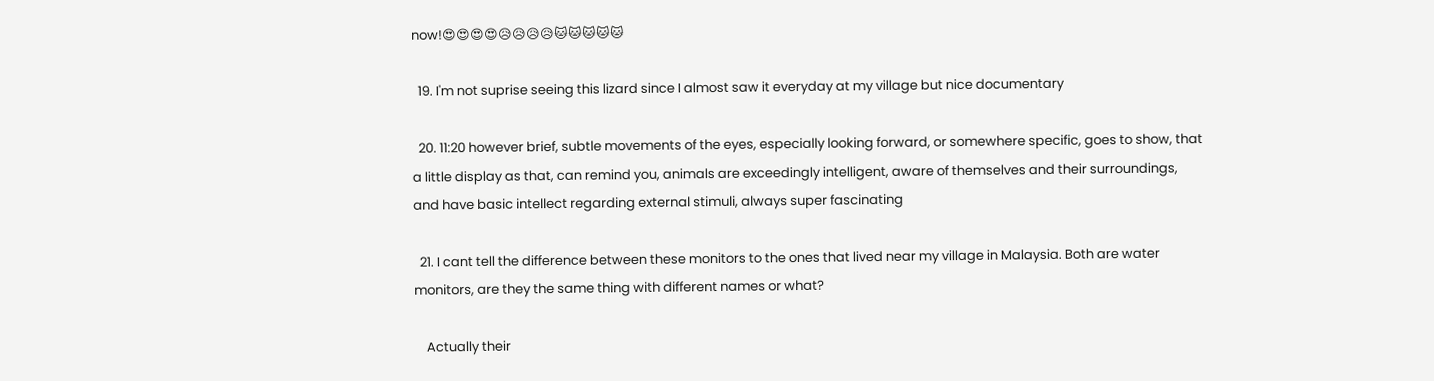now!😍😍😍😍😥😥😥😥🐱🐱🐱🐱🐱

  19. I'm not suprise seeing this lizard since I almost saw it everyday at my village but nice documentary

  20. 11:20 however brief, subtle movements of the eyes, especially looking forward, or somewhere specific, goes to show, that a little display as that, can remind you, animals are exceedingly intelligent, aware of themselves and their surroundings, and have basic intellect regarding external stimuli, always super fascinating

  21. I cant tell the difference between these monitors to the ones that lived near my village in Malaysia. Both are water monitors, are they the same thing with different names or what?

    Actually their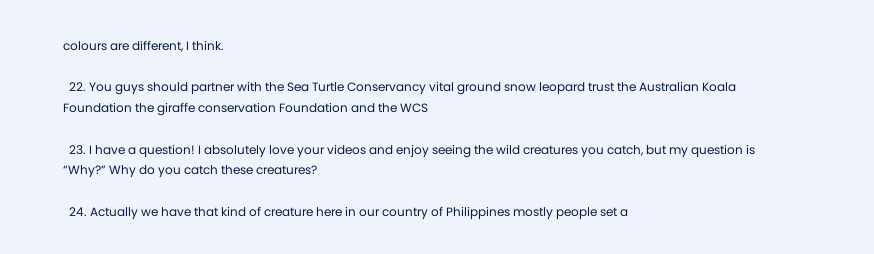colours are different, I think.

  22. You guys should partner with the Sea Turtle Conservancy vital ground snow leopard trust the Australian Koala Foundation the giraffe conservation Foundation and the WCS

  23. I have a question! I absolutely love your videos and enjoy seeing the wild creatures you catch, but my question is “Why?” Why do you catch these creatures?

  24. Actually we have that kind of creature here in our country of Philippines mostly people set a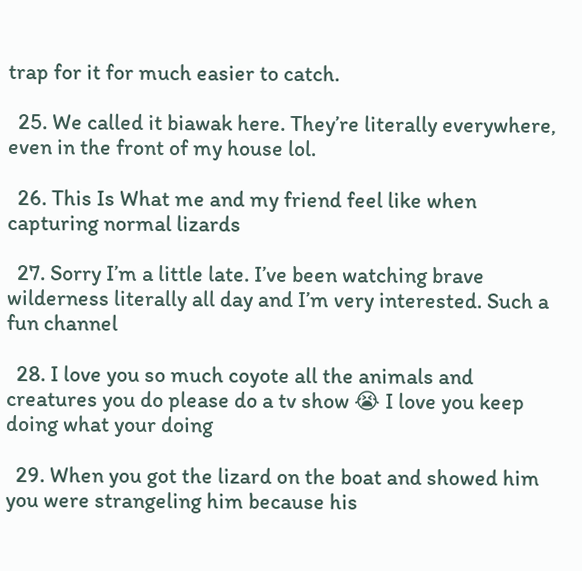trap for it for much easier to catch.

  25. We called it biawak here. They’re literally everywhere, even in the front of my house lol.

  26. This Is What me and my friend feel like when capturing normal lizards

  27. Sorry I’m a little late. I’ve been watching brave wilderness literally all day and I’m very interested. Such a fun channel

  28. I love you so much coyote all the animals and creatures you do please do a tv show 😭 I love you keep doing what your doing

  29. When you got the lizard on the boat and showed him you were strangeling him because his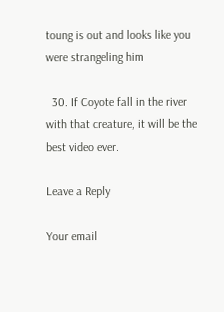toung is out and looks like you were strangeling him

  30. If Coyote fall in the river with that creature, it will be the best video ever.

Leave a Reply

Your email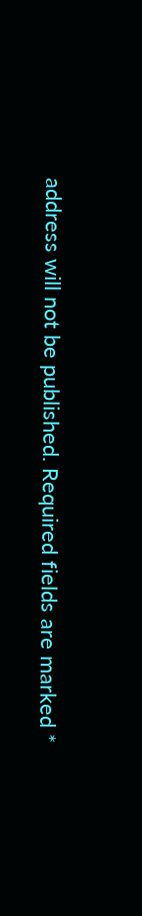address will not be published. Required fields are marked *